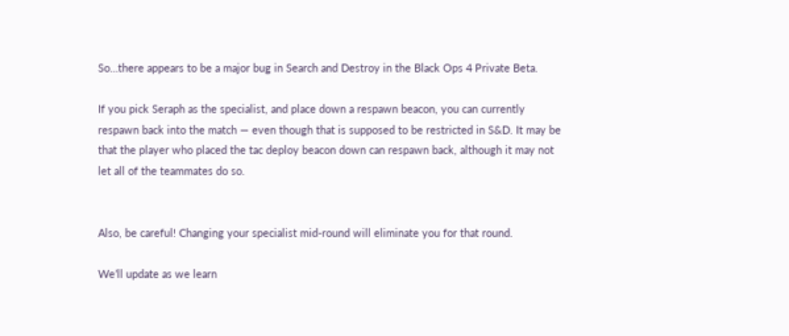So…there appears to be a major bug in Search and Destroy in the Black Ops 4 Private Beta.

If you pick Seraph as the specialist, and place down a respawn beacon, you can currently respawn back into the match — even though that is supposed to be restricted in S&D. It may be that the player who placed the tac deploy beacon down can respawn back, although it may not let all of the teammates do so.


Also, be careful! Changing your specialist mid-round will eliminate you for that round.

We’ll update as we learn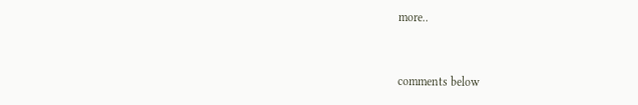more..


comments below